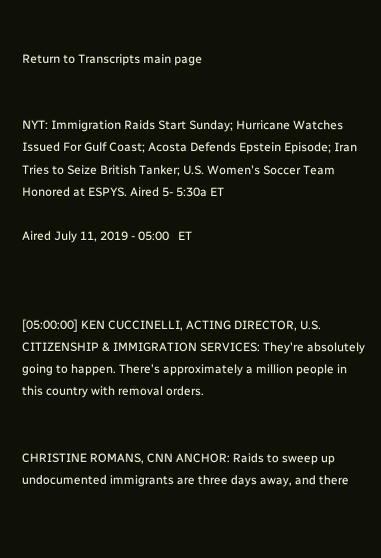Return to Transcripts main page


NYT: Immigration Raids Start Sunday; Hurricane Watches Issued For Gulf Coast; Acosta Defends Epstein Episode; Iran Tries to Seize British Tanker; U.S. Women's Soccer Team Honored at ESPYS. Aired 5- 5:30a ET

Aired July 11, 2019 - 05:00   ET



[05:00:00] KEN CUCCINELLI, ACTING DIRECTOR, U.S. CITIZENSHIP & IMMIGRATION SERVICES: They're absolutely going to happen. There's approximately a million people in this country with removal orders.


CHRISTINE ROMANS, CNN ANCHOR: Raids to sweep up undocumented immigrants are three days away, and there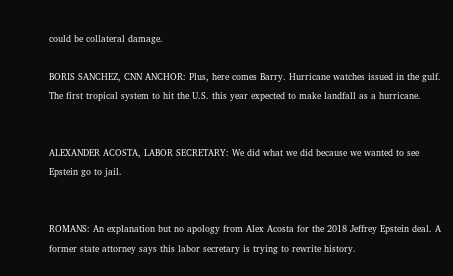could be collateral damage.

BORIS SANCHEZ, CNN ANCHOR: Plus, here comes Barry. Hurricane watches issued in the gulf. The first tropical system to hit the U.S. this year expected to make landfall as a hurricane.


ALEXANDER ACOSTA, LABOR SECRETARY: We did what we did because we wanted to see Epstein go to jail.


ROMANS: An explanation but no apology from Alex Acosta for the 2018 Jeffrey Epstein deal. A former state attorney says this labor secretary is trying to rewrite history.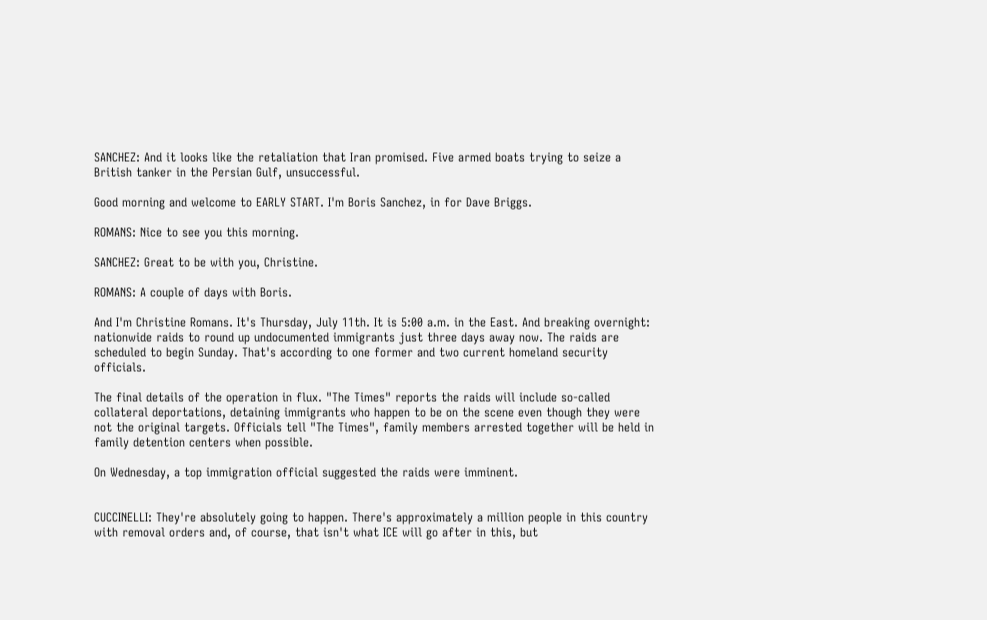SANCHEZ: And it looks like the retaliation that Iran promised. Five armed boats trying to seize a British tanker in the Persian Gulf, unsuccessful.

Good morning and welcome to EARLY START. I'm Boris Sanchez, in for Dave Briggs.

ROMANS: Nice to see you this morning.

SANCHEZ: Great to be with you, Christine.

ROMANS: A couple of days with Boris.

And I'm Christine Romans. It's Thursday, July 11th. It is 5:00 a.m. in the East. And breaking overnight: nationwide raids to round up undocumented immigrants just three days away now. The raids are scheduled to begin Sunday. That's according to one former and two current homeland security officials.

The final details of the operation in flux. "The Times" reports the raids will include so-called collateral deportations, detaining immigrants who happen to be on the scene even though they were not the original targets. Officials tell "The Times", family members arrested together will be held in family detention centers when possible.

On Wednesday, a top immigration official suggested the raids were imminent.


CUCCINELLI: They're absolutely going to happen. There's approximately a million people in this country with removal orders and, of course, that isn't what ICE will go after in this, but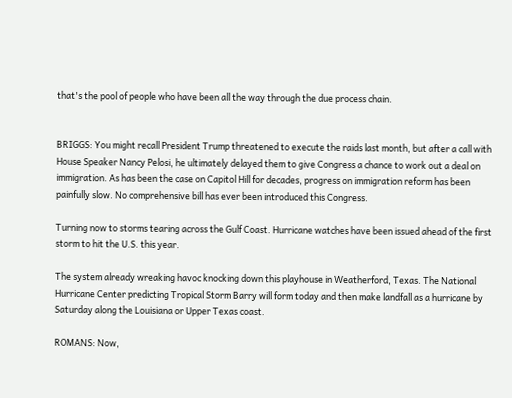that's the pool of people who have been all the way through the due process chain.


BRIGGS: You might recall President Trump threatened to execute the raids last month, but after a call with House Speaker Nancy Pelosi, he ultimately delayed them to give Congress a chance to work out a deal on immigration. As has been the case on Capitol Hill for decades, progress on immigration reform has been painfully slow. No comprehensive bill has ever been introduced this Congress.

Turning now to storms tearing across the Gulf Coast. Hurricane watches have been issued ahead of the first storm to hit the U.S. this year.

The system already wreaking havoc knocking down this playhouse in Weatherford, Texas. The National Hurricane Center predicting Tropical Storm Barry will form today and then make landfall as a hurricane by Saturday along the Louisiana or Upper Texas coast.

ROMANS: Now,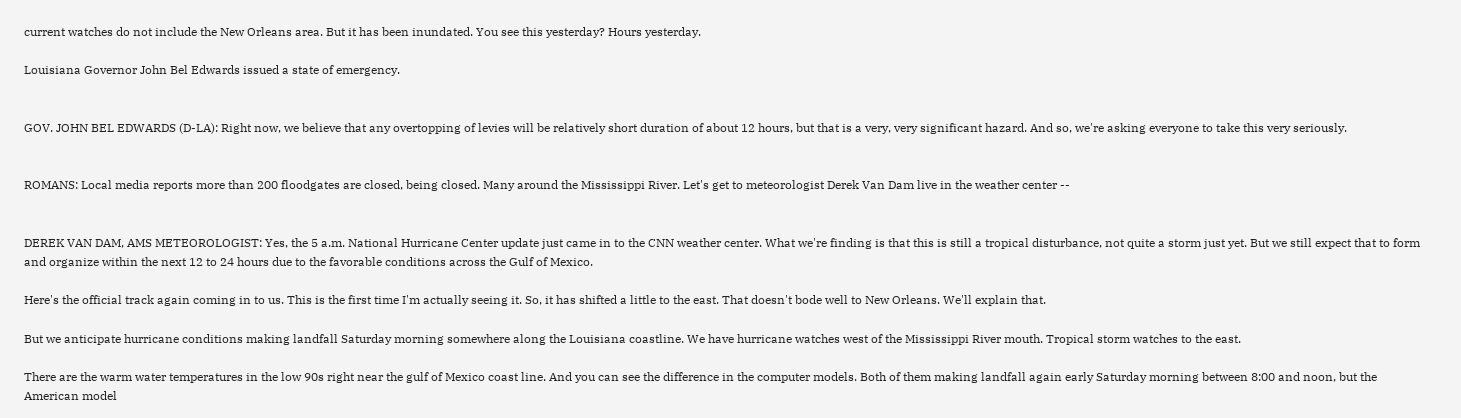current watches do not include the New Orleans area. But it has been inundated. You see this yesterday? Hours yesterday.

Louisiana Governor John Bel Edwards issued a state of emergency.


GOV. JOHN BEL EDWARDS (D-LA): Right now, we believe that any overtopping of levies will be relatively short duration of about 12 hours, but that is a very, very significant hazard. And so, we're asking everyone to take this very seriously.


ROMANS: Local media reports more than 200 floodgates are closed, being closed. Many around the Mississippi River. Let's get to meteorologist Derek Van Dam live in the weather center --


DEREK VAN DAM, AMS METEOROLOGIST: Yes, the 5 a.m. National Hurricane Center update just came in to the CNN weather center. What we're finding is that this is still a tropical disturbance, not quite a storm just yet. But we still expect that to form and organize within the next 12 to 24 hours due to the favorable conditions across the Gulf of Mexico.

Here's the official track again coming in to us. This is the first time I'm actually seeing it. So, it has shifted a little to the east. That doesn't bode well to New Orleans. We'll explain that.

But we anticipate hurricane conditions making landfall Saturday morning somewhere along the Louisiana coastline. We have hurricane watches west of the Mississippi River mouth. Tropical storm watches to the east.

There are the warm water temperatures in the low 90s right near the gulf of Mexico coast line. And you can see the difference in the computer models. Both of them making landfall again early Saturday morning between 8:00 and noon, but the American model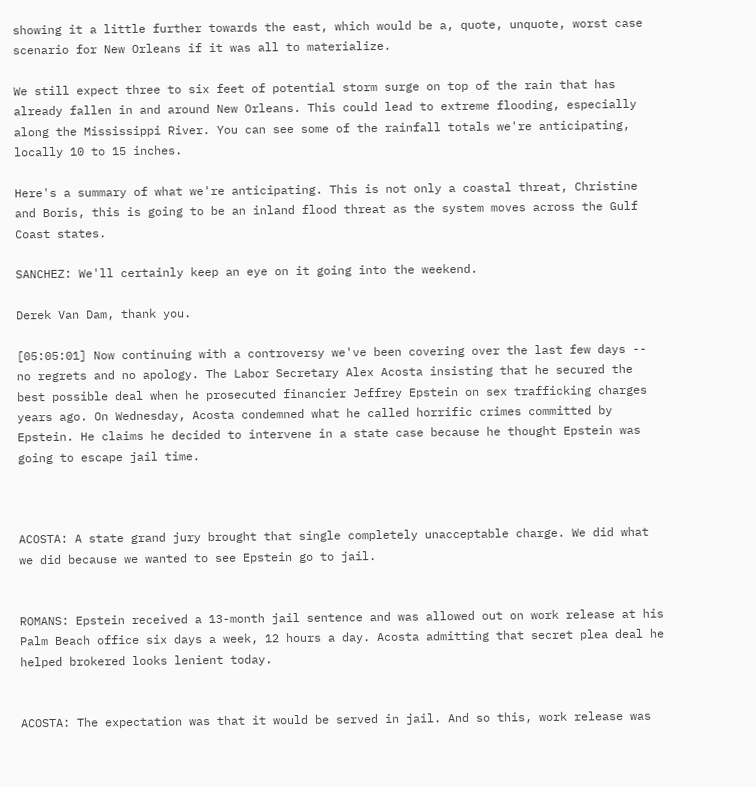showing it a little further towards the east, which would be a, quote, unquote, worst case scenario for New Orleans if it was all to materialize.

We still expect three to six feet of potential storm surge on top of the rain that has already fallen in and around New Orleans. This could lead to extreme flooding, especially along the Mississippi River. You can see some of the rainfall totals we're anticipating, locally 10 to 15 inches.

Here's a summary of what we're anticipating. This is not only a coastal threat, Christine and Boris, this is going to be an inland flood threat as the system moves across the Gulf Coast states.

SANCHEZ: We'll certainly keep an eye on it going into the weekend.

Derek Van Dam, thank you.

[05:05:01] Now continuing with a controversy we've been covering over the last few days -- no regrets and no apology. The Labor Secretary Alex Acosta insisting that he secured the best possible deal when he prosecuted financier Jeffrey Epstein on sex trafficking charges years ago. On Wednesday, Acosta condemned what he called horrific crimes committed by Epstein. He claims he decided to intervene in a state case because he thought Epstein was going to escape jail time.



ACOSTA: A state grand jury brought that single completely unacceptable charge. We did what we did because we wanted to see Epstein go to jail.


ROMANS: Epstein received a 13-month jail sentence and was allowed out on work release at his Palm Beach office six days a week, 12 hours a day. Acosta admitting that secret plea deal he helped brokered looks lenient today.


ACOSTA: The expectation was that it would be served in jail. And so this, work release was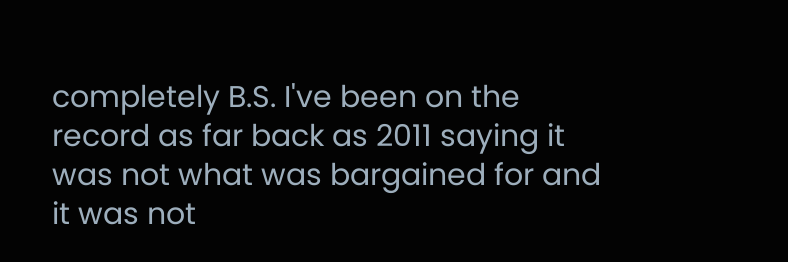completely B.S. I've been on the record as far back as 2011 saying it was not what was bargained for and it was not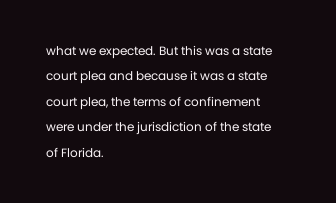what we expected. But this was a state court plea and because it was a state court plea, the terms of confinement were under the jurisdiction of the state of Florida.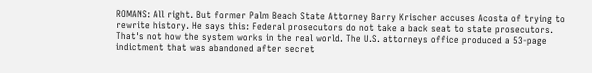ROMANS: All right. But former Palm Beach State Attorney Barry Krischer accuses Acosta of trying to rewrite history. He says this: Federal prosecutors do not take a back seat to state prosecutors. That's not how the system works in the real world. The U.S. attorneys office produced a 53-page indictment that was abandoned after secret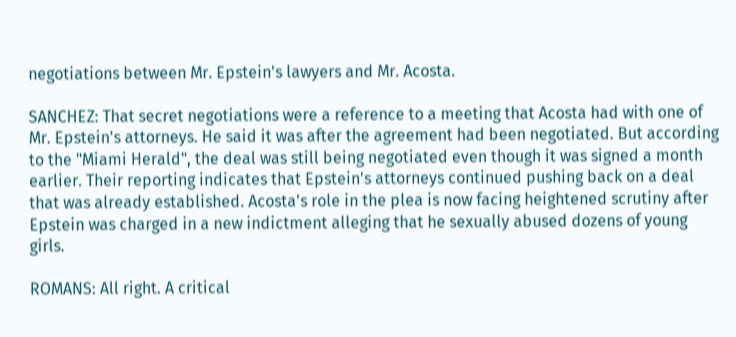negotiations between Mr. Epstein's lawyers and Mr. Acosta.

SANCHEZ: That secret negotiations were a reference to a meeting that Acosta had with one of Mr. Epstein's attorneys. He said it was after the agreement had been negotiated. But according to the "Miami Herald", the deal was still being negotiated even though it was signed a month earlier. Their reporting indicates that Epstein's attorneys continued pushing back on a deal that was already established. Acosta's role in the plea is now facing heightened scrutiny after Epstein was charged in a new indictment alleging that he sexually abused dozens of young girls.

ROMANS: All right. A critical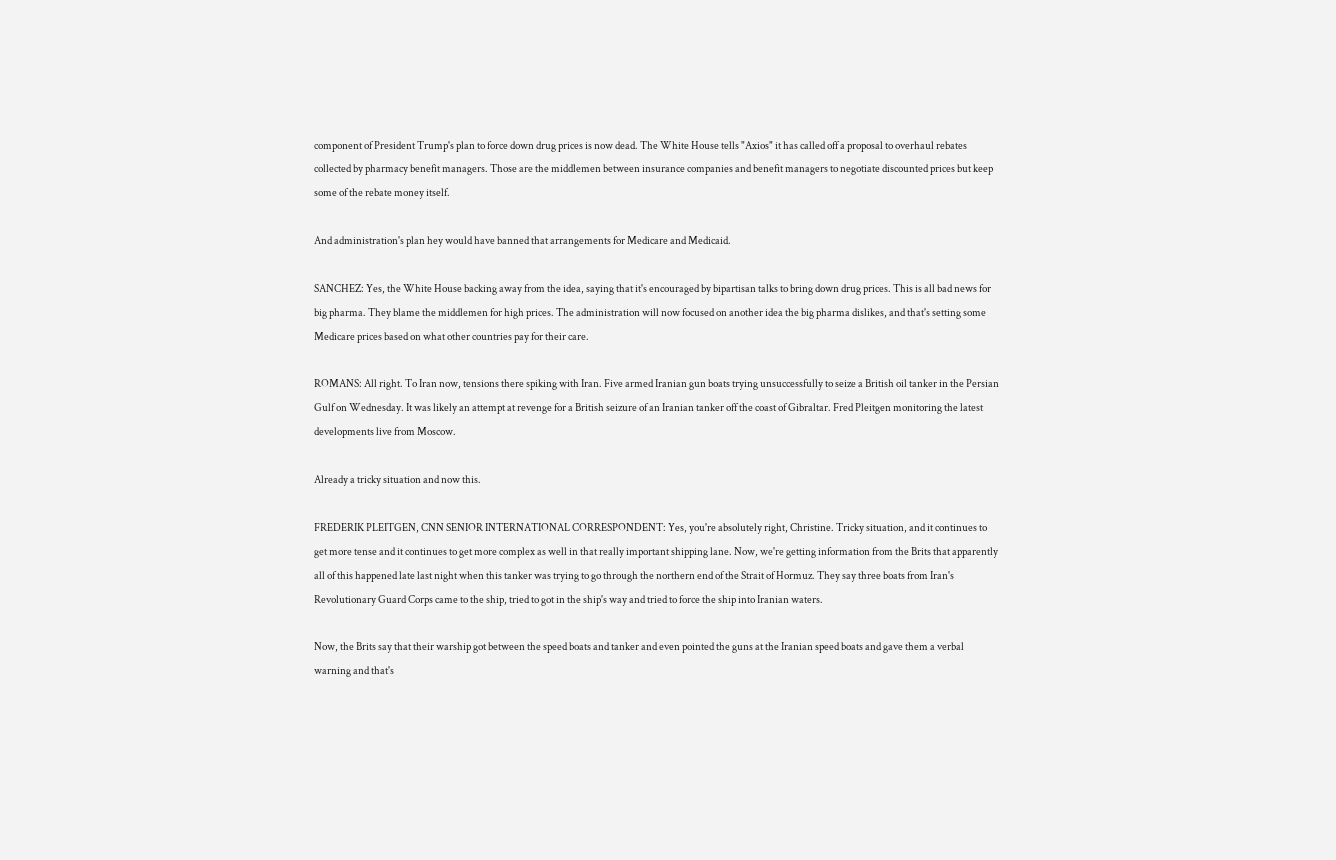component of President Trump's plan to force down drug prices is now dead. The White House tells "Axios" it has called off a proposal to overhaul rebates collected by pharmacy benefit managers. Those are the middlemen between insurance companies and benefit managers to negotiate discounted prices but keep some of the rebate money itself.

And administration's plan hey would have banned that arrangements for Medicare and Medicaid.

SANCHEZ: Yes, the White House backing away from the idea, saying that it's encouraged by bipartisan talks to bring down drug prices. This is all bad news for big pharma. They blame the middlemen for high prices. The administration will now focused on another idea the big pharma dislikes, and that's setting some Medicare prices based on what other countries pay for their care.

ROMANS: All right. To Iran now, tensions there spiking with Iran. Five armed Iranian gun boats trying unsuccessfully to seize a British oil tanker in the Persian Gulf on Wednesday. It was likely an attempt at revenge for a British seizure of an Iranian tanker off the coast of Gibraltar. Fred Pleitgen monitoring the latest developments live from Moscow.

Already a tricky situation and now this.

FREDERIK PLEITGEN, CNN SENIOR INTERNATIONAL CORRESPONDENT: Yes, you're absolutely right, Christine. Tricky situation, and it continues to get more tense and it continues to get more complex as well in that really important shipping lane. Now, we're getting information from the Brits that apparently all of this happened late last night when this tanker was trying to go through the northern end of the Strait of Hormuz. They say three boats from Iran's Revolutionary Guard Corps came to the ship, tried to got in the ship's way and tried to force the ship into Iranian waters.

Now, the Brits say that their warship got between the speed boats and tanker and even pointed the guns at the Iranian speed boats and gave them a verbal warning and that's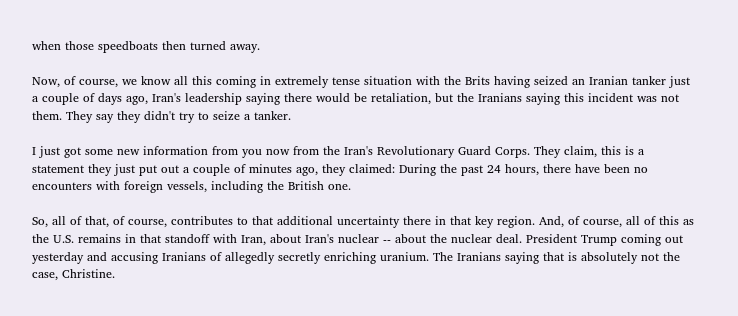when those speedboats then turned away.

Now, of course, we know all this coming in extremely tense situation with the Brits having seized an Iranian tanker just a couple of days ago, Iran's leadership saying there would be retaliation, but the Iranians saying this incident was not them. They say they didn't try to seize a tanker.

I just got some new information from you now from the Iran's Revolutionary Guard Corps. They claim, this is a statement they just put out a couple of minutes ago, they claimed: During the past 24 hours, there have been no encounters with foreign vessels, including the British one.

So, all of that, of course, contributes to that additional uncertainty there in that key region. And, of course, all of this as the U.S. remains in that standoff with Iran, about Iran's nuclear -- about the nuclear deal. President Trump coming out yesterday and accusing Iranians of allegedly secretly enriching uranium. The Iranians saying that is absolutely not the case, Christine.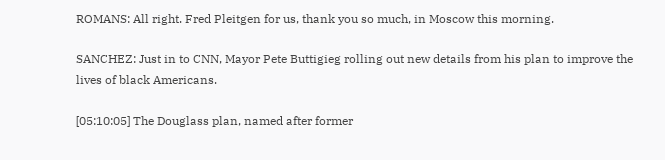ROMANS: All right. Fred Pleitgen for us, thank you so much, in Moscow this morning.

SANCHEZ: Just in to CNN, Mayor Pete Buttigieg rolling out new details from his plan to improve the lives of black Americans.

[05:10:05] The Douglass plan, named after former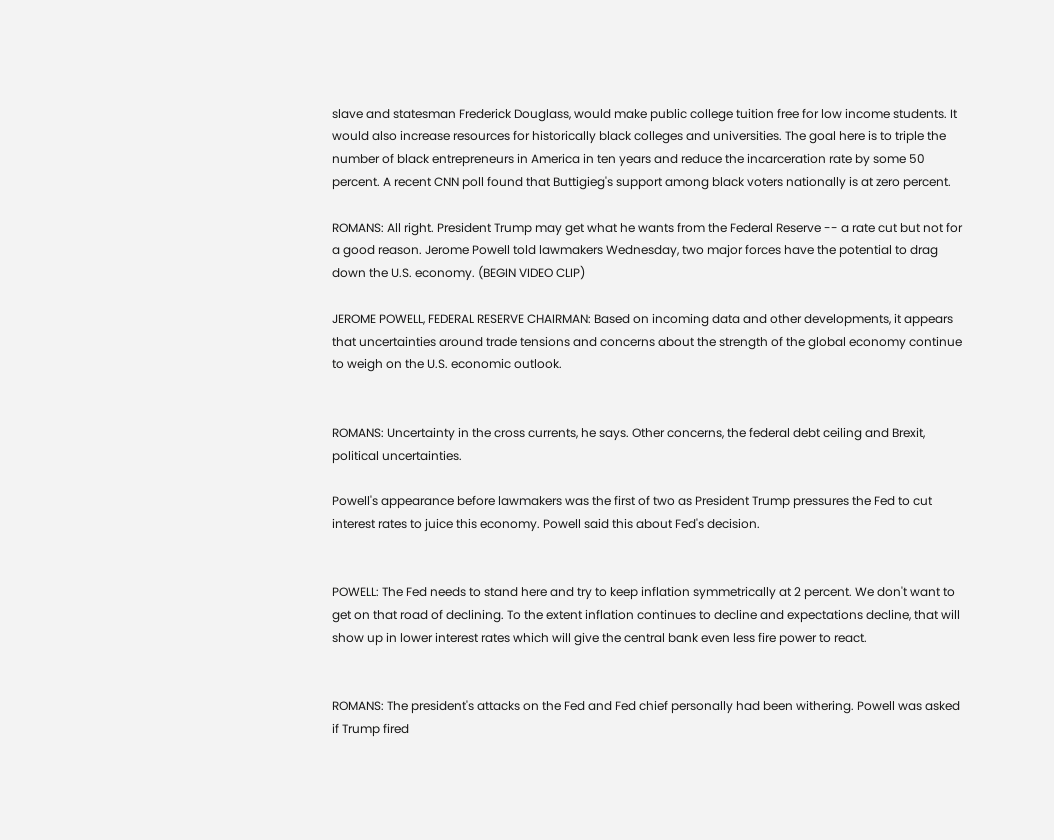slave and statesman Frederick Douglass, would make public college tuition free for low income students. It would also increase resources for historically black colleges and universities. The goal here is to triple the number of black entrepreneurs in America in ten years and reduce the incarceration rate by some 50 percent. A recent CNN poll found that Buttigieg's support among black voters nationally is at zero percent.

ROMANS: All right. President Trump may get what he wants from the Federal Reserve -- a rate cut but not for a good reason. Jerome Powell told lawmakers Wednesday, two major forces have the potential to drag down the U.S. economy. (BEGIN VIDEO CLIP)

JEROME POWELL, FEDERAL RESERVE CHAIRMAN: Based on incoming data and other developments, it appears that uncertainties around trade tensions and concerns about the strength of the global economy continue to weigh on the U.S. economic outlook.


ROMANS: Uncertainty in the cross currents, he says. Other concerns, the federal debt ceiling and Brexit, political uncertainties.

Powell's appearance before lawmakers was the first of two as President Trump pressures the Fed to cut interest rates to juice this economy. Powell said this about Fed's decision.


POWELL: The Fed needs to stand here and try to keep inflation symmetrically at 2 percent. We don't want to get on that road of declining. To the extent inflation continues to decline and expectations decline, that will show up in lower interest rates which will give the central bank even less fire power to react.


ROMANS: The president's attacks on the Fed and Fed chief personally had been withering. Powell was asked if Trump fired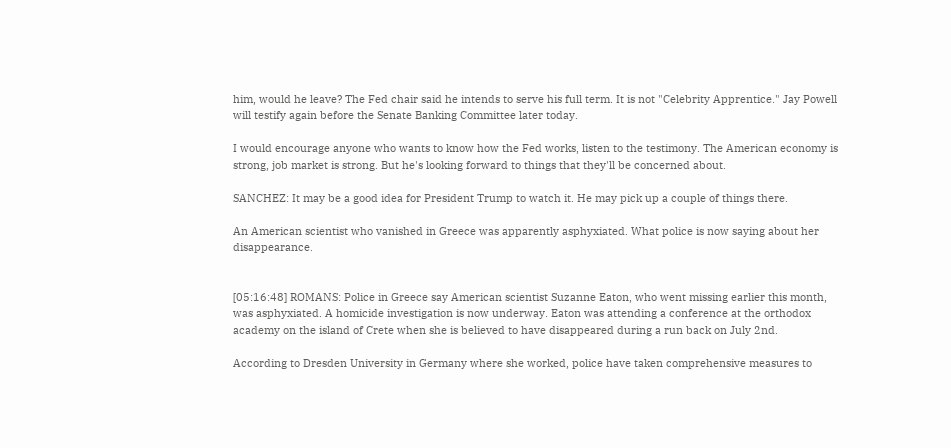him, would he leave? The Fed chair said he intends to serve his full term. It is not "Celebrity Apprentice." Jay Powell will testify again before the Senate Banking Committee later today.

I would encourage anyone who wants to know how the Fed works, listen to the testimony. The American economy is strong, job market is strong. But he's looking forward to things that they'll be concerned about.

SANCHEZ: It may be a good idea for President Trump to watch it. He may pick up a couple of things there.

An American scientist who vanished in Greece was apparently asphyxiated. What police is now saying about her disappearance.


[05:16:48] ROMANS: Police in Greece say American scientist Suzanne Eaton, who went missing earlier this month, was asphyxiated. A homicide investigation is now underway. Eaton was attending a conference at the orthodox academy on the island of Crete when she is believed to have disappeared during a run back on July 2nd.

According to Dresden University in Germany where she worked, police have taken comprehensive measures to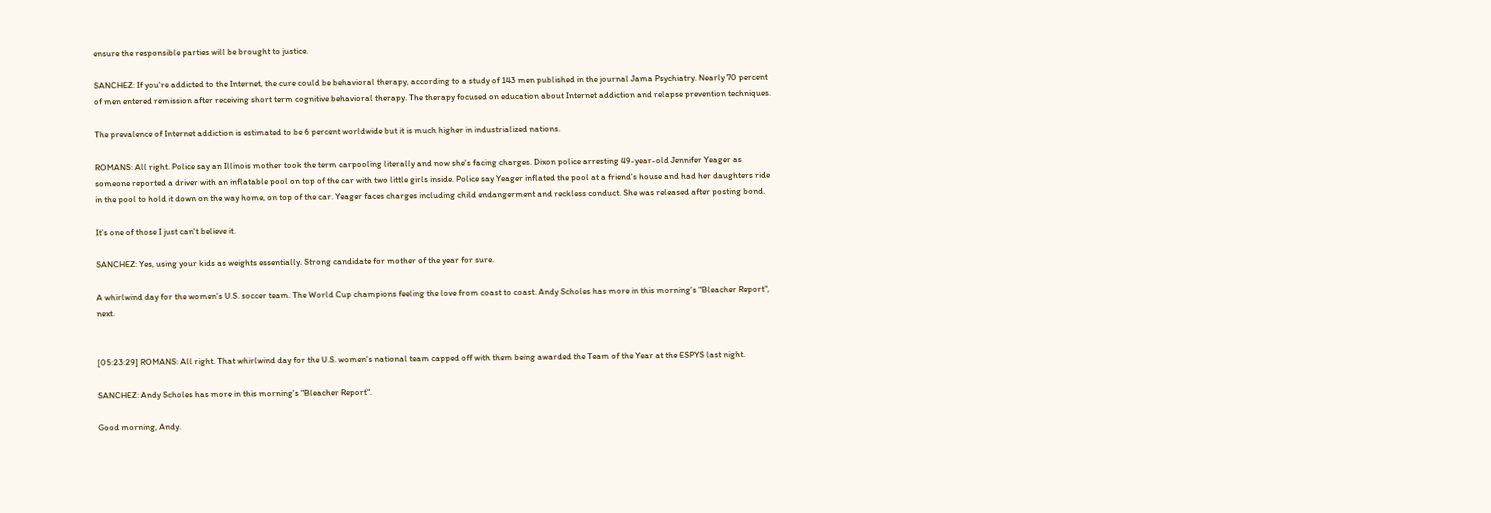ensure the responsible parties will be brought to justice.

SANCHEZ: If you're addicted to the Internet, the cure could be behavioral therapy, according to a study of 143 men published in the journal Jama Psychiatry. Nearly 70 percent of men entered remission after receiving short term cognitive behavioral therapy. The therapy focused on education about Internet addiction and relapse prevention techniques.

The prevalence of Internet addiction is estimated to be 6 percent worldwide but it is much higher in industrialized nations.

ROMANS: All right. Police say an Illinois mother took the term carpooling literally and now she's facing charges. Dixon police arresting 49-year-old Jennifer Yeager as someone reported a driver with an inflatable pool on top of the car with two little girls inside. Police say Yeager inflated the pool at a friend's house and had her daughters ride in the pool to hold it down on the way home, on top of the car. Yeager faces charges including child endangerment and reckless conduct. She was released after posting bond.

It's one of those I just can't believe it.

SANCHEZ: Yes, using your kids as weights essentially. Strong candidate for mother of the year for sure.

A whirlwind day for the women's U.S. soccer team. The World Cup champions feeling the love from coast to coast. Andy Scholes has more in this morning's "Bleacher Report", next.


[05:23:29] ROMANS: All right. That whirlwind day for the U.S. women's national team capped off with them being awarded the Team of the Year at the ESPYS last night.

SANCHEZ: Andy Scholes has more in this morning's "Bleacher Report".

Good morning, Andy.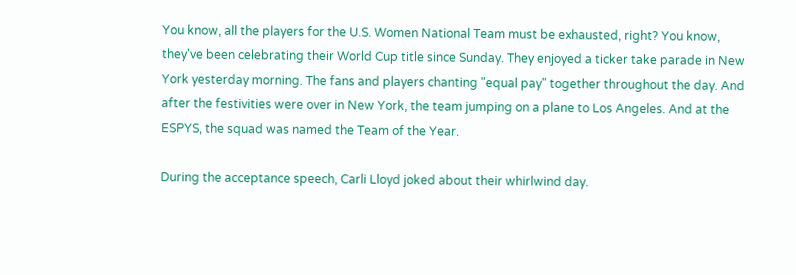You know, all the players for the U.S. Women National Team must be exhausted, right? You know, they've been celebrating their World Cup title since Sunday. They enjoyed a ticker take parade in New York yesterday morning. The fans and players chanting "equal pay" together throughout the day. And after the festivities were over in New York, the team jumping on a plane to Los Angeles. And at the ESPYS, the squad was named the Team of the Year.

During the acceptance speech, Carli Lloyd joked about their whirlwind day.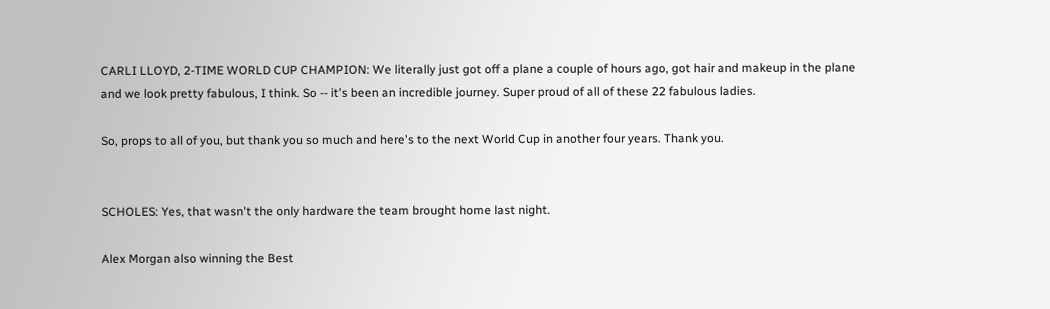CARLI LLOYD, 2-TIME WORLD CUP CHAMPION: We literally just got off a plane a couple of hours ago, got hair and makeup in the plane and we look pretty fabulous, I think. So -- it's been an incredible journey. Super proud of all of these 22 fabulous ladies.

So, props to all of you, but thank you so much and here's to the next World Cup in another four years. Thank you.


SCHOLES: Yes, that wasn't the only hardware the team brought home last night.

Alex Morgan also winning the Best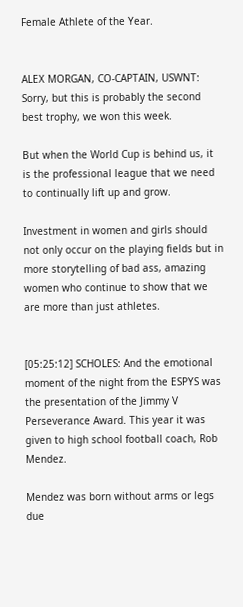Female Athlete of the Year.


ALEX MORGAN, CO-CAPTAIN, USWNT: Sorry, but this is probably the second best trophy, we won this week.

But when the World Cup is behind us, it is the professional league that we need to continually lift up and grow.

Investment in women and girls should not only occur on the playing fields but in more storytelling of bad ass, amazing women who continue to show that we are more than just athletes.


[05:25:12] SCHOLES: And the emotional moment of the night from the ESPYS was the presentation of the Jimmy V Perseverance Award. This year it was given to high school football coach, Rob Mendez.

Mendez was born without arms or legs due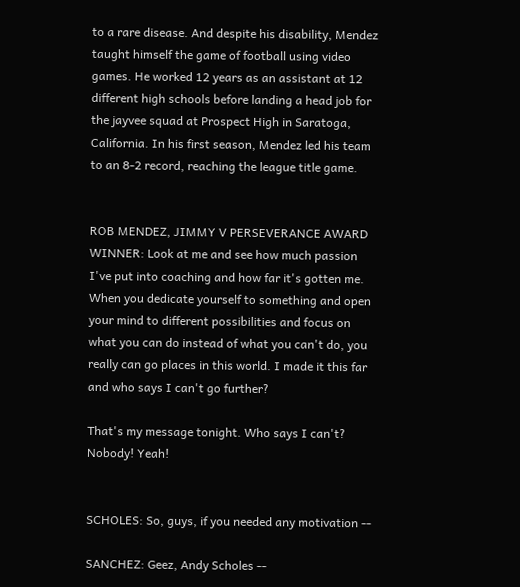to a rare disease. And despite his disability, Mendez taught himself the game of football using video games. He worked 12 years as an assistant at 12 different high schools before landing a head job for the jayvee squad at Prospect High in Saratoga, California. In his first season, Mendez led his team to an 8-2 record, reaching the league title game.


ROB MENDEZ, JIMMY V PERSEVERANCE AWARD WINNER: Look at me and see how much passion I've put into coaching and how far it's gotten me. When you dedicate yourself to something and open your mind to different possibilities and focus on what you can do instead of what you can't do, you really can go places in this world. I made it this far and who says I can't go further?

That's my message tonight. Who says I can't? Nobody! Yeah!


SCHOLES: So, guys, if you needed any motivation --

SANCHEZ: Geez, Andy Scholes --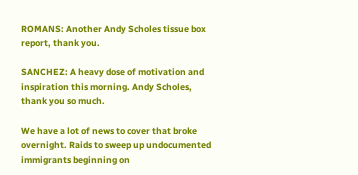ROMANS: Another Andy Scholes tissue box report, thank you.

SANCHEZ: A heavy dose of motivation and inspiration this morning. Andy Scholes, thank you so much.

We have a lot of news to cover that broke overnight. Raids to sweep up undocumented immigrants beginning on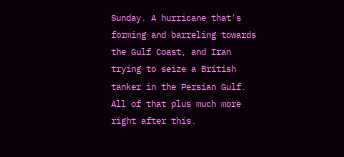Sunday. A hurricane that's forming and barreling towards the Gulf Coast, and Iran trying to seize a British tanker in the Persian Gulf. All of that plus much more right after this.